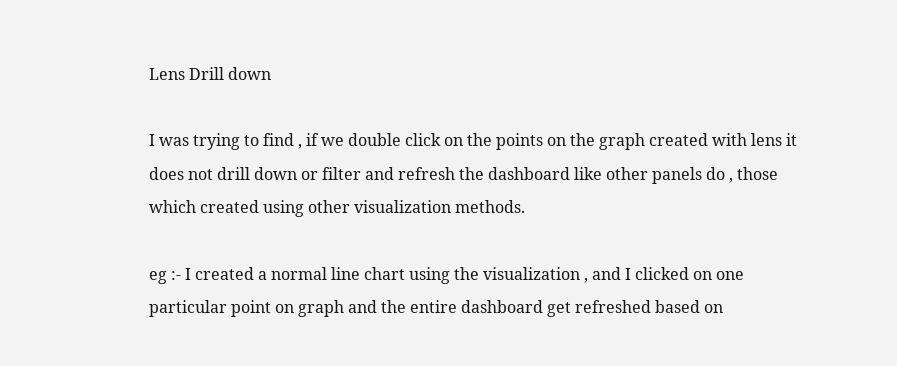Lens Drill down

I was trying to find , if we double click on the points on the graph created with lens it does not drill down or filter and refresh the dashboard like other panels do , those which created using other visualization methods.

eg :- I created a normal line chart using the visualization , and I clicked on one particular point on graph and the entire dashboard get refreshed based on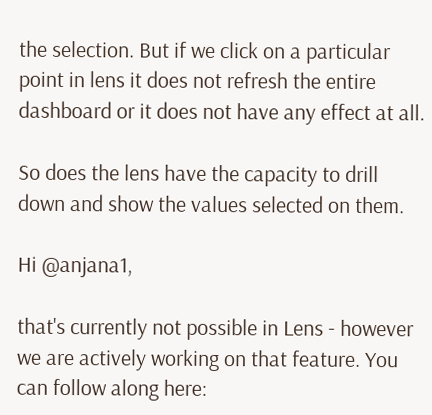the selection. But if we click on a particular point in lens it does not refresh the entire dashboard or it does not have any effect at all.

So does the lens have the capacity to drill down and show the values selected on them.

Hi @anjana1,

that's currently not possible in Lens - however we are actively working on that feature. You can follow along here: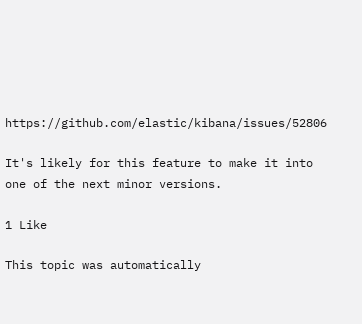https://github.com/elastic/kibana/issues/52806

It's likely for this feature to make it into one of the next minor versions.

1 Like

This topic was automatically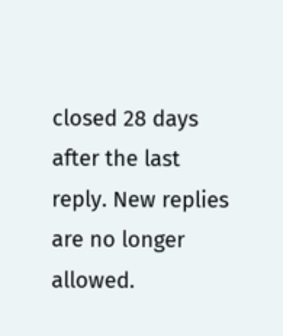closed 28 days after the last reply. New replies are no longer allowed.